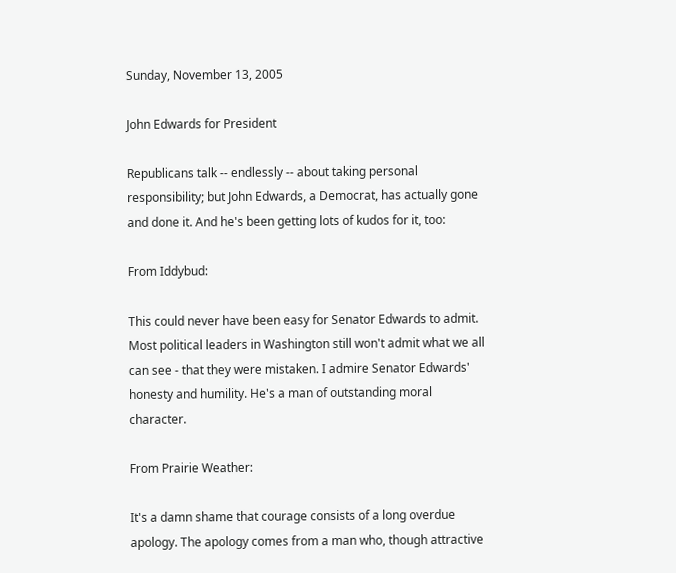Sunday, November 13, 2005

John Edwards for President

Republicans talk -- endlessly -- about taking personal responsibility; but John Edwards, a Democrat, has actually gone and done it. And he's been getting lots of kudos for it, too:

From Iddybud:

This could never have been easy for Senator Edwards to admit. Most political leaders in Washington still won't admit what we all can see - that they were mistaken. I admire Senator Edwards' honesty and humility. He's a man of outstanding moral character.

From Prairie Weather:

It's a damn shame that courage consists of a long overdue apology. The apology comes from a man who, though attractive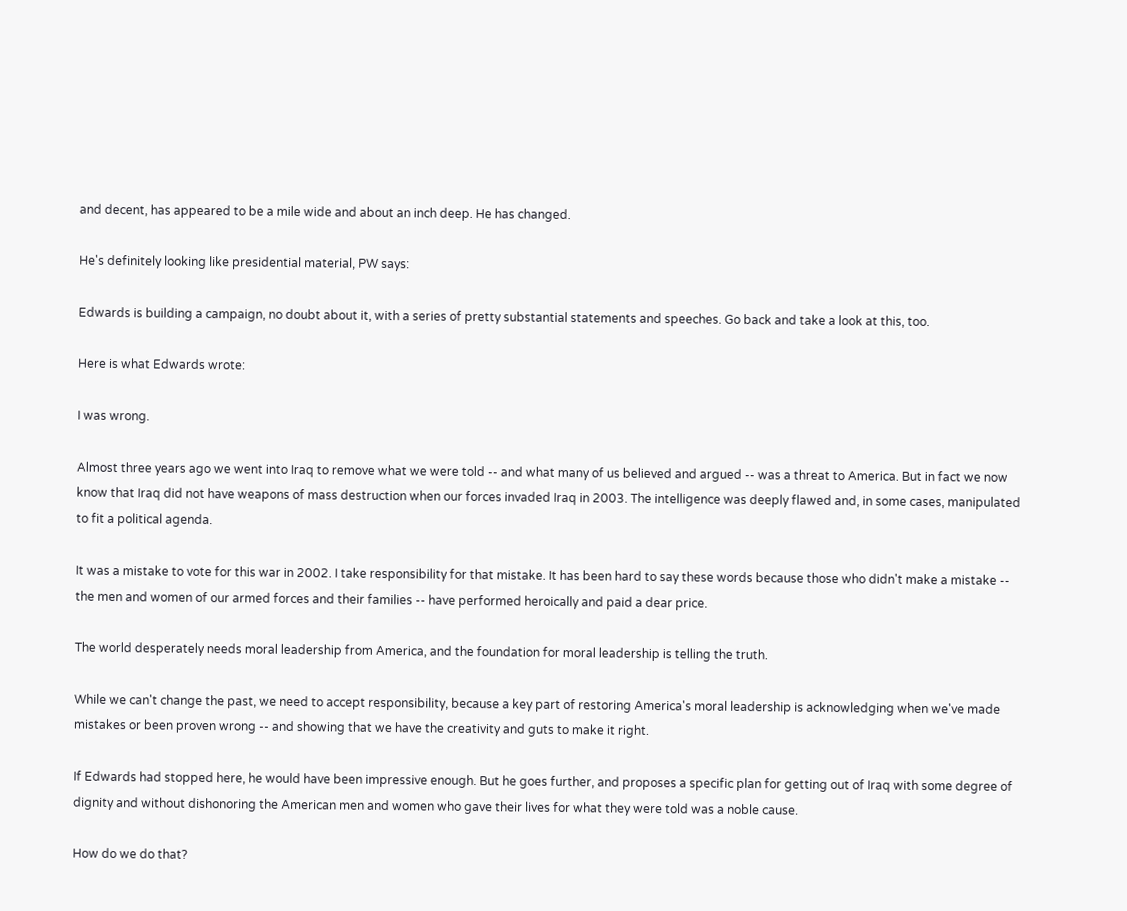and decent, has appeared to be a mile wide and about an inch deep. He has changed.

He's definitely looking like presidential material, PW says:

Edwards is building a campaign, no doubt about it, with a series of pretty substantial statements and speeches. Go back and take a look at this, too.

Here is what Edwards wrote:

I was wrong.

Almost three years ago we went into Iraq to remove what we were told -- and what many of us believed and argued -- was a threat to America. But in fact we now know that Iraq did not have weapons of mass destruction when our forces invaded Iraq in 2003. The intelligence was deeply flawed and, in some cases, manipulated to fit a political agenda.

It was a mistake to vote for this war in 2002. I take responsibility for that mistake. It has been hard to say these words because those who didn't make a mistake -- the men and women of our armed forces and their families -- have performed heroically and paid a dear price.

The world desperately needs moral leadership from America, and the foundation for moral leadership is telling the truth.

While we can't change the past, we need to accept responsibility, because a key part of restoring America's moral leadership is acknowledging when we've made mistakes or been proven wrong -- and showing that we have the creativity and guts to make it right.

If Edwards had stopped here, he would have been impressive enough. But he goes further, and proposes a specific plan for getting out of Iraq with some degree of dignity and without dishonoring the American men and women who gave their lives for what they were told was a noble cause.

How do we do that?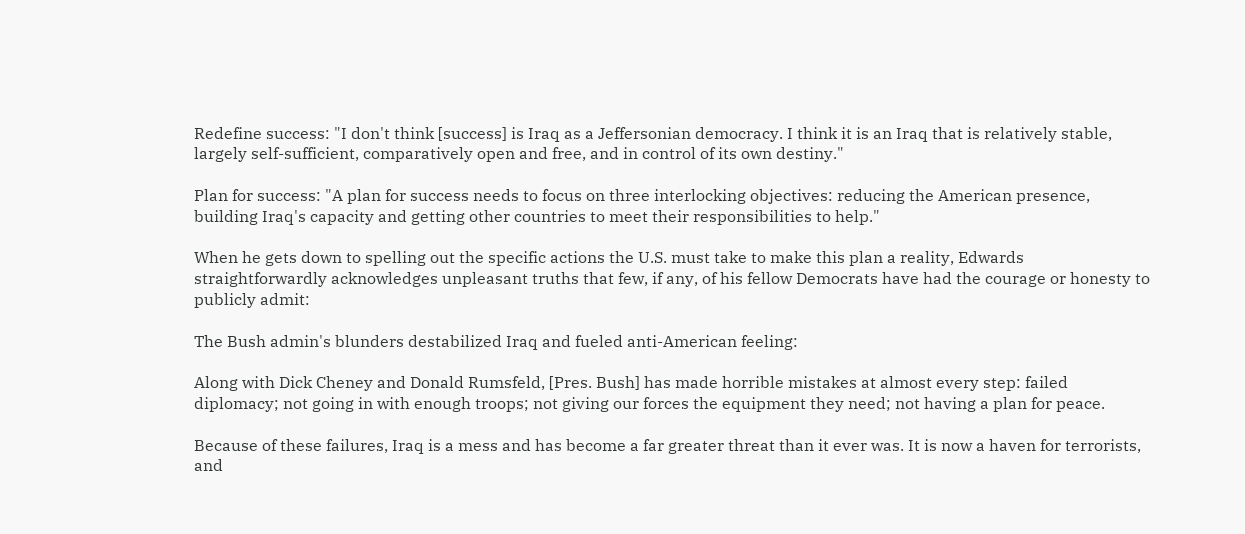Redefine success: "I don't think [success] is Iraq as a Jeffersonian democracy. I think it is an Iraq that is relatively stable, largely self-sufficient, comparatively open and free, and in control of its own destiny."

Plan for success: "A plan for success needs to focus on three interlocking objectives: reducing the American presence, building Iraq's capacity and getting other countries to meet their responsibilities to help."

When he gets down to spelling out the specific actions the U.S. must take to make this plan a reality, Edwards straightforwardly acknowledges unpleasant truths that few, if any, of his fellow Democrats have had the courage or honesty to publicly admit:

The Bush admin's blunders destabilized Iraq and fueled anti-American feeling:

Along with Dick Cheney and Donald Rumsfeld, [Pres. Bush] has made horrible mistakes at almost every step: failed diplomacy; not going in with enough troops; not giving our forces the equipment they need; not having a plan for peace.

Because of these failures, Iraq is a mess and has become a far greater threat than it ever was. It is now a haven for terrorists, and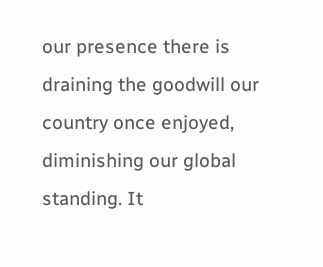our presence there is draining the goodwill our country once enjoyed, diminishing our global standing. It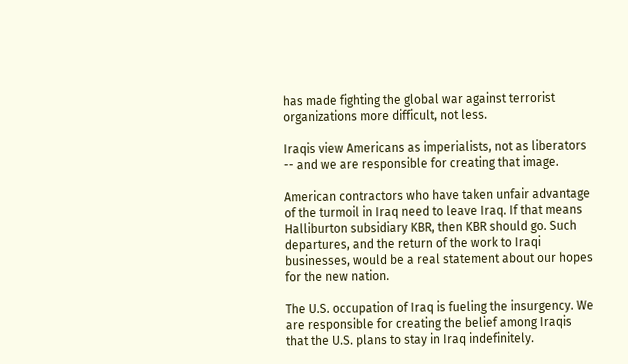has made fighting the global war against terrorist organizations more difficult, not less.

Iraqis view Americans as imperialists, not as liberators -- and we are responsible for creating that image.

American contractors who have taken unfair advantage of the turmoil in Iraq need to leave Iraq. If that means Halliburton subsidiary KBR, then KBR should go. Such departures, and the return of the work to Iraqi businesses, would be a real statement about our hopes for the new nation.

The U.S. occupation of Iraq is fueling the insurgency. We are responsible for creating the belief among Iraqis that the U.S. plans to stay in Iraq indefinitely.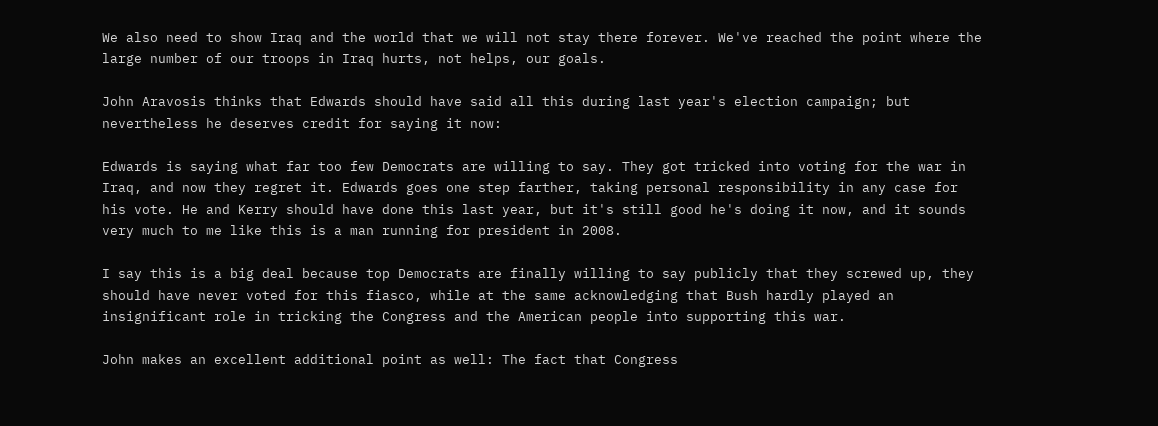We also need to show Iraq and the world that we will not stay there forever. We've reached the point where the large number of our troops in Iraq hurts, not helps, our goals.

John Aravosis thinks that Edwards should have said all this during last year's election campaign; but nevertheless he deserves credit for saying it now:

Edwards is saying what far too few Democrats are willing to say. They got tricked into voting for the war in Iraq, and now they regret it. Edwards goes one step farther, taking personal responsibility in any case for his vote. He and Kerry should have done this last year, but it's still good he's doing it now, and it sounds very much to me like this is a man running for president in 2008.

I say this is a big deal because top Democrats are finally willing to say publicly that they screwed up, they should have never voted for this fiasco, while at the same acknowledging that Bush hardly played an insignificant role in tricking the Congress and the American people into supporting this war.

John makes an excellent additional point as well: The fact that Congress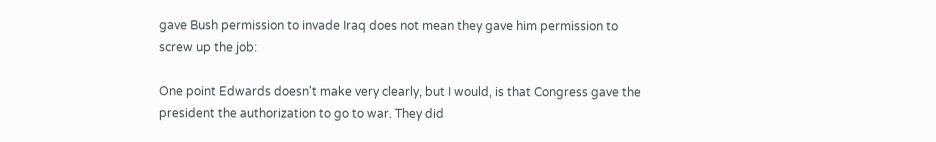gave Bush permission to invade Iraq does not mean they gave him permission to screw up the job:

One point Edwards doesn't make very clearly, but I would, is that Congress gave the president the authorization to go to war. They did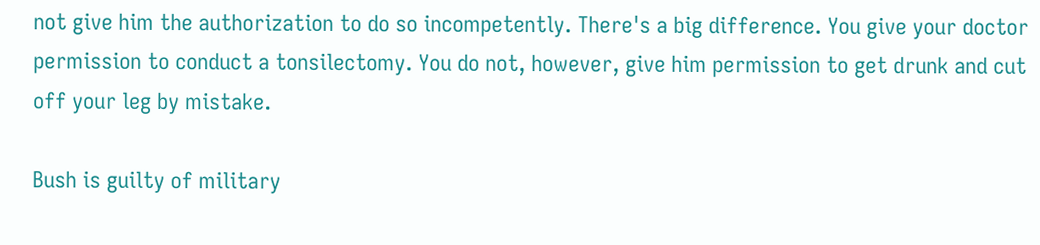not give him the authorization to do so incompetently. There's a big difference. You give your doctor permission to conduct a tonsilectomy. You do not, however, give him permission to get drunk and cut off your leg by mistake.

Bush is guilty of military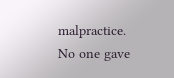malpractice. No one gave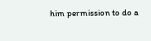him permission to do a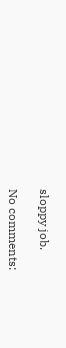sloppy job.

No comments: